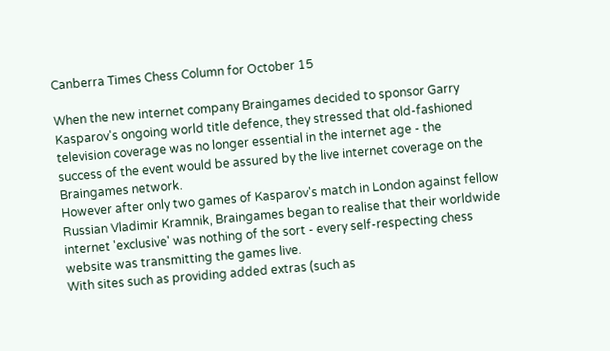Canberra Times Chess Column for October 15

When the new internet company Braingames decided to sponsor Garry
Kasparov's ongoing world title defence, they stressed that old-fashioned
television coverage was no longer essential in the internet age - the
success of the event would be assured by the live internet coverage on the
Braingames network.
However after only two games of Kasparov's match in London against fellow
Russian Vladimir Kramnik, Braingames began to realise that their worldwide
internet 'exclusive' was nothing of the sort - every self-respecting chess
website was transmitting the games live.
With sites such as providing added extras (such as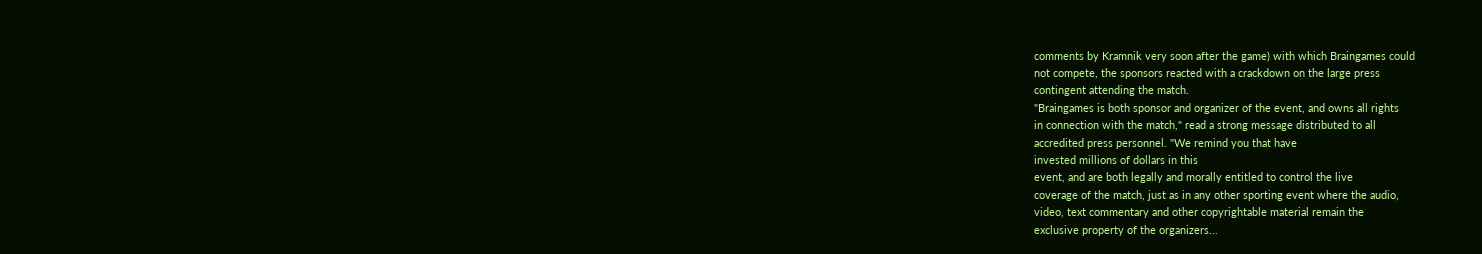comments by Kramnik very soon after the game) with which Braingames could
not compete, the sponsors reacted with a crackdown on the large press
contingent attending the match.
"Braingames is both sponsor and organizer of the event, and owns all rights
in connection with the match," read a strong message distributed to all
accredited press personnel. "We remind you that have
invested millions of dollars in this
event, and are both legally and morally entitled to control the live
coverage of the match, just as in any other sporting event where the audio,
video, text commentary and other copyrightable material remain the
exclusive property of the organizers...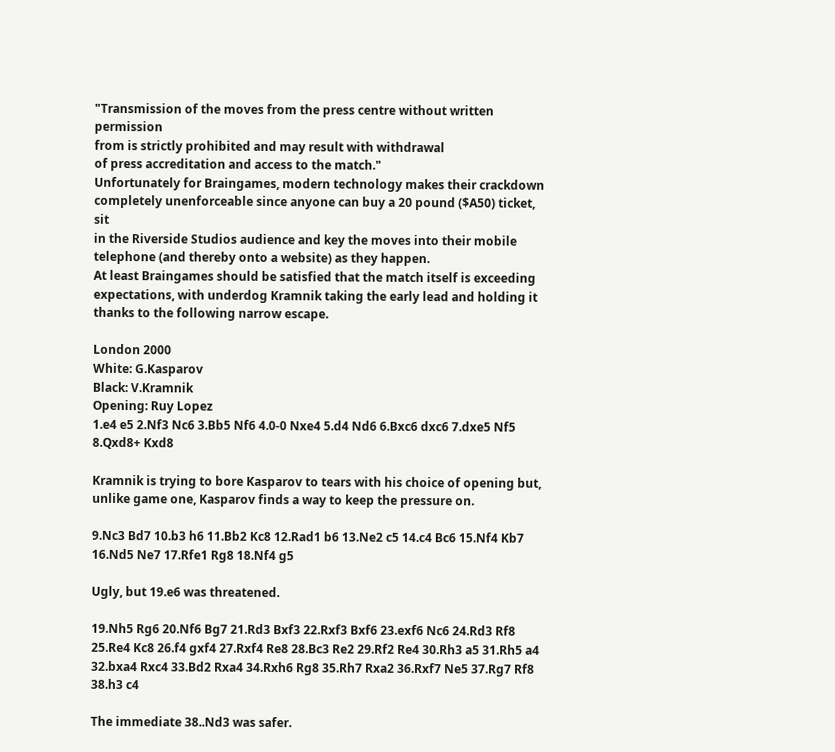"Transmission of the moves from the press centre without written permission
from is strictly prohibited and may result with withdrawal
of press accreditation and access to the match."
Unfortunately for Braingames, modern technology makes their crackdown
completely unenforceable since anyone can buy a 20 pound ($A50) ticket, sit
in the Riverside Studios audience and key the moves into their mobile
telephone (and thereby onto a website) as they happen.
At least Braingames should be satisfied that the match itself is exceeding
expectations, with underdog Kramnik taking the early lead and holding it
thanks to the following narrow escape.

London 2000
White: G.Kasparov
Black: V.Kramnik
Opening: Ruy Lopez
1.e4 e5 2.Nf3 Nc6 3.Bb5 Nf6 4.0-0 Nxe4 5.d4 Nd6 6.Bxc6 dxc6 7.dxe5 Nf5
8.Qxd8+ Kxd8

Kramnik is trying to bore Kasparov to tears with his choice of opening but,
unlike game one, Kasparov finds a way to keep the pressure on.

9.Nc3 Bd7 10.b3 h6 11.Bb2 Kc8 12.Rad1 b6 13.Ne2 c5 14.c4 Bc6 15.Nf4 Kb7
16.Nd5 Ne7 17.Rfe1 Rg8 18.Nf4 g5

Ugly, but 19.e6 was threatened.

19.Nh5 Rg6 20.Nf6 Bg7 21.Rd3 Bxf3 22.Rxf3 Bxf6 23.exf6 Nc6 24.Rd3 Rf8
25.Re4 Kc8 26.f4 gxf4 27.Rxf4 Re8 28.Bc3 Re2 29.Rf2 Re4 30.Rh3 a5 31.Rh5 a4
32.bxa4 Rxc4 33.Bd2 Rxa4 34.Rxh6 Rg8 35.Rh7 Rxa2 36.Rxf7 Ne5 37.Rg7 Rf8
38.h3 c4

The immediate 38..Nd3 was safer.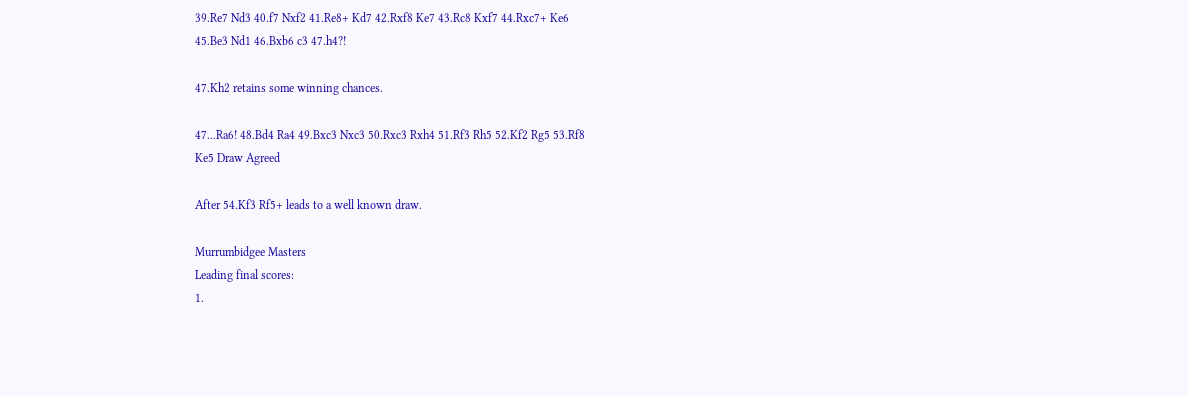39.Re7 Nd3 40.f7 Nxf2 41.Re8+ Kd7 42.Rxf8 Ke7 43.Rc8 Kxf7 44.Rxc7+ Ke6
45.Be3 Nd1 46.Bxb6 c3 47.h4?!

47.Kh2 retains some winning chances.

47...Ra6! 48.Bd4 Ra4 49.Bxc3 Nxc3 50.Rxc3 Rxh4 51.Rf3 Rh5 52.Kf2 Rg5 53.Rf8
Ke5 Draw Agreed

After 54.Kf3 Rf5+ leads to a well known draw.

Murrumbidgee Masters
Leading final scores:
1.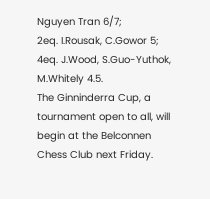Nguyen Tran 6/7;
2eq. I.Rousak, C.Gowor 5;
4eq. J.Wood, S.Guo-Yuthok, M.Whitely 4.5.
The Ginninderra Cup, a tournament open to all, will begin at the Belconnen
Chess Club next Friday.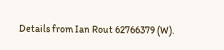Details from Ian Rout 62766379 (W).